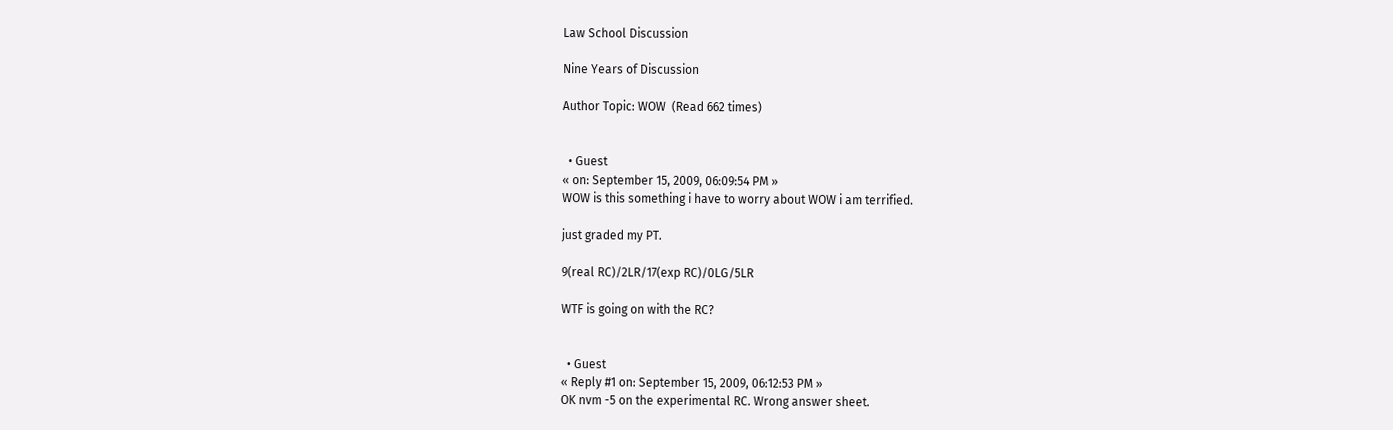Law School Discussion

Nine Years of Discussion

Author Topic: WOW  (Read 662 times)


  • Guest
« on: September 15, 2009, 06:09:54 PM »
WOW is this something i have to worry about WOW i am terrified.

just graded my PT.

9(real RC)/2LR/17(exp RC)/0LG/5LR

WTF is going on with the RC?


  • Guest
« Reply #1 on: September 15, 2009, 06:12:53 PM »
OK nvm -5 on the experimental RC. Wrong answer sheet.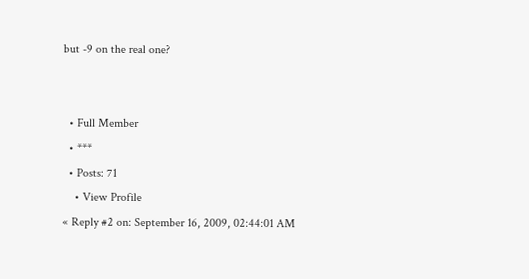but -9 on the real one?


  • Full Member
  • ***
  • Posts: 71
    • View Profile
« Reply #2 on: September 16, 2009, 02:44:01 AM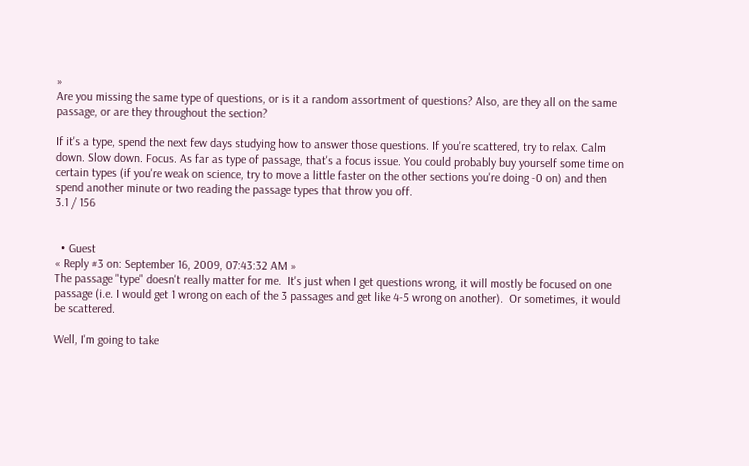»
Are you missing the same type of questions, or is it a random assortment of questions? Also, are they all on the same passage, or are they throughout the section?

If it's a type, spend the next few days studying how to answer those questions. If you're scattered, try to relax. Calm down. Slow down. Focus. As far as type of passage, that's a focus issue. You could probably buy yourself some time on certain types (if you're weak on science, try to move a little faster on the other sections you're doing -0 on) and then spend another minute or two reading the passage types that throw you off.
3.1 / 156


  • Guest
« Reply #3 on: September 16, 2009, 07:43:32 AM »
The passage "type" doesn't really matter for me.  It's just when I get questions wrong, it will mostly be focused on one passage (i.e. I would get 1 wrong on each of the 3 passages and get like 4-5 wrong on another).  Or sometimes, it would be scattered.

Well, I'm going to take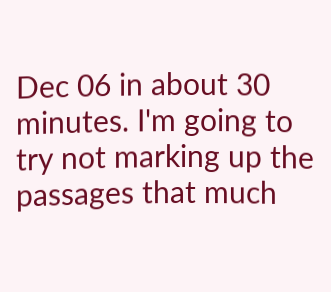Dec 06 in about 30 minutes. I'm going to try not marking up the passages that much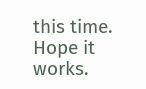this time. Hope it works.